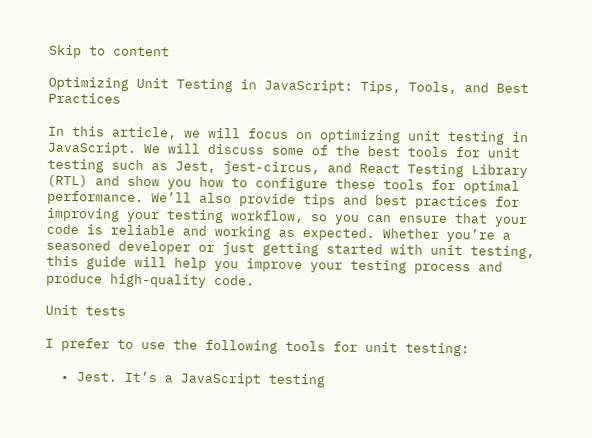Skip to content

Optimizing Unit Testing in JavaScript: Tips, Tools, and Best Practices

In this article, we will focus on optimizing unit testing in JavaScript. We will discuss some of the best tools for unit testing such as Jest, jest-circus, and React Testing Library (RTL) and show you how to configure these tools for optimal performance. We’ll also provide tips and best practices for improving your testing workflow, so you can ensure that your code is reliable and working as expected. Whether you’re a seasoned developer or just getting started with unit testing, this guide will help you improve your testing process and produce high-quality code.

Unit tests

I prefer to use the following tools for unit testing:

  • Jest. It’s a JavaScript testing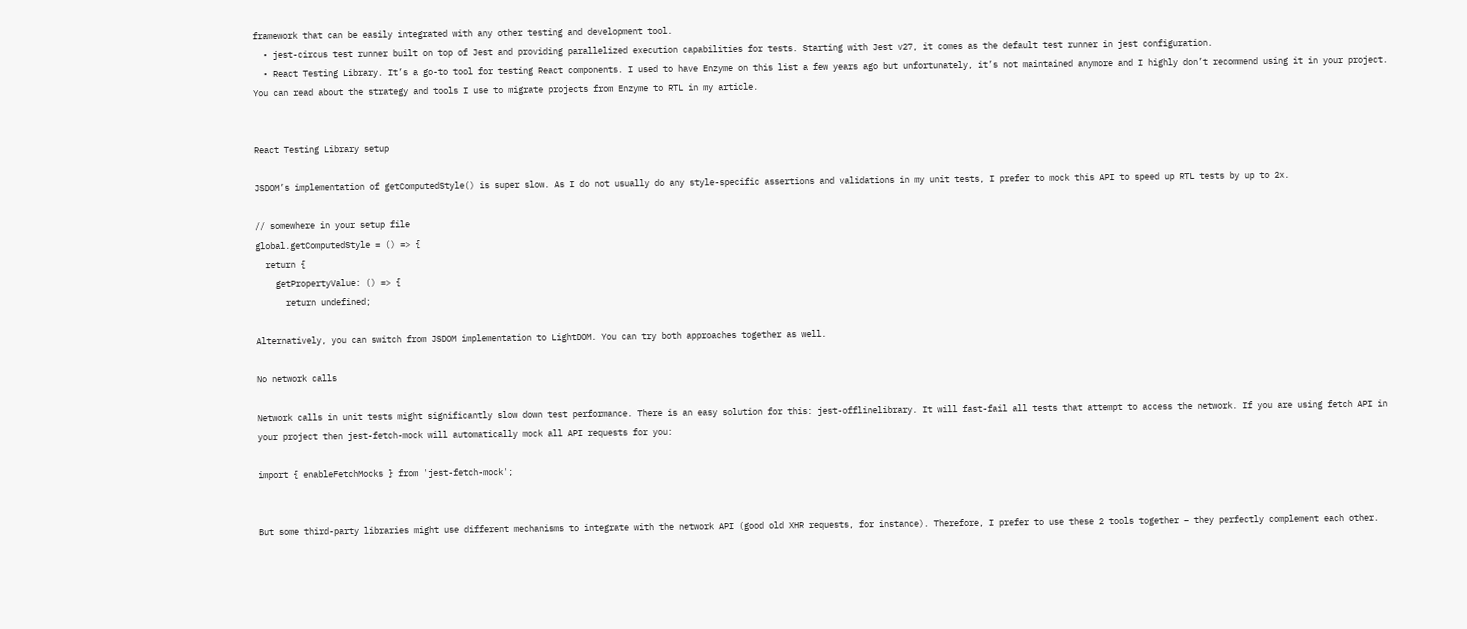framework that can be easily integrated with any other testing and development tool.
  • jest-circus test runner built on top of Jest and providing parallelized execution capabilities for tests. Starting with Jest v27, it comes as the default test runner in jest configuration.
  • React Testing Library. It’s a go-to tool for testing React components. I used to have Enzyme on this list a few years ago but unfortunately, it’s not maintained anymore and I highly don’t recommend using it in your project. You can read about the strategy and tools I use to migrate projects from Enzyme to RTL in my article.


React Testing Library setup

JSDOM’s implementation of getComputedStyle() is super slow. As I do not usually do any style-specific assertions and validations in my unit tests, I prefer to mock this API to speed up RTL tests by up to 2x.

// somewhere in your setup file
global.getComputedStyle = () => {
  return {
    getPropertyValue: () => {
      return undefined;

Alternatively, you can switch from JSDOM implementation to LightDOM. You can try both approaches together as well.

No network calls

Network calls in unit tests might significantly slow down test performance. There is an easy solution for this: jest-offlinelibrary. It will fast-fail all tests that attempt to access the network. If you are using fetch API in your project then jest-fetch-mock will automatically mock all API requests for you:

import { enableFetchMocks } from 'jest-fetch-mock';


But some third-party libraries might use different mechanisms to integrate with the network API (good old XHR requests, for instance). Therefore, I prefer to use these 2 tools together – they perfectly complement each other.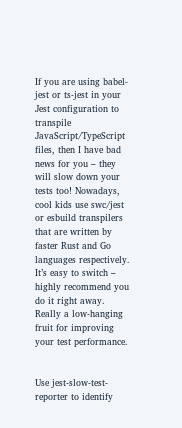If you are using babel-jest or ts-jest in your Jest configuration to transpile JavaScript/TypeScript files, then I have bad news for you – they will slow down your tests too! Nowadays, cool kids use swc/jest or esbuild transpilers that are written by faster Rust and Go languages respectively. It’s easy to switch – highly recommend you do it right away. Really a low-hanging fruit for improving your test performance.


Use jest-slow-test-reporter to identify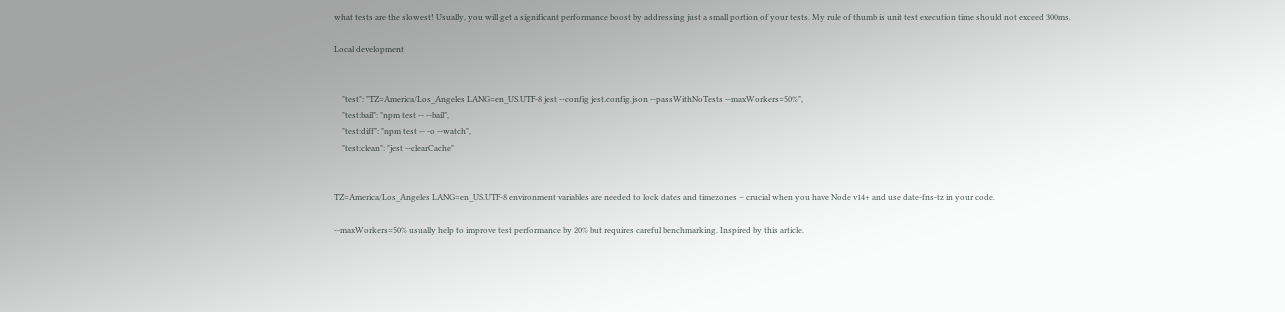what tests are the slowest! Usually, you will get a significant performance boost by addressing just a small portion of your tests. My rule of thumb is unit test execution time should not exceed 300ms.

Local development


    "test": "TZ=America/Los_Angeles LANG=en_US.UTF-8 jest --config jest.config.json --passWithNoTests --maxWorkers=50%",
    "test:bail": "npm test -- --bail",
    "test:diff": "npm test -- -o --watch",
    "test:clean": "jest --clearCache"


TZ=America/Los_Angeles LANG=en_US.UTF-8 environment variables are needed to lock dates and timezones – crucial when you have Node v14+ and use date-fns-tz in your code.

--maxWorkers=50% usually help to improve test performance by 20% but requires careful benchmarking. Inspired by this article.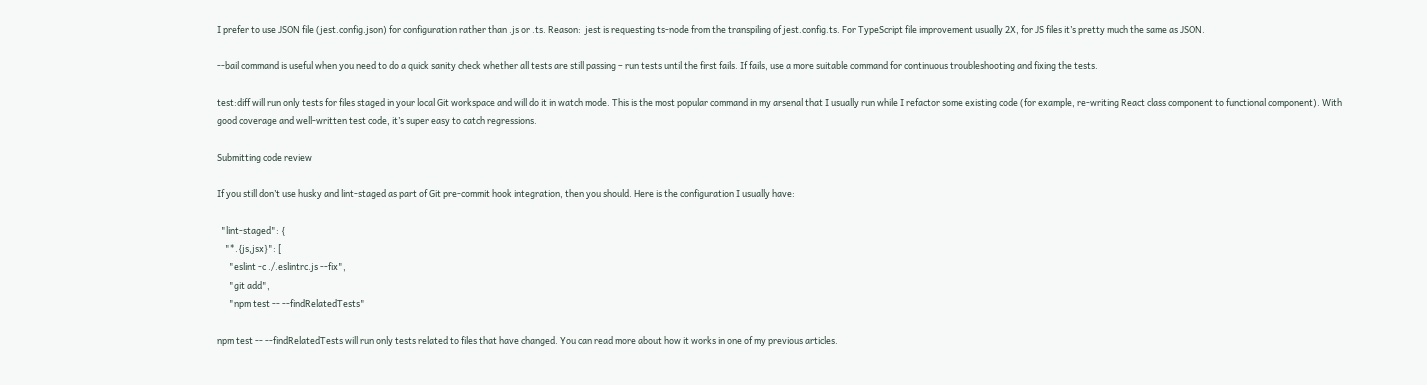I prefer to use JSON file (jest.config.json) for configuration rather than .js or .ts. Reason:  jest is requesting ts-node from the transpiling of jest.config.ts. For TypeScript file improvement usually 2X, for JS files it’s pretty much the same as JSON.

--bail command is useful when you need to do a quick sanity check whether all tests are still passing – run tests until the first fails. If fails, use a more suitable command for continuous troubleshooting and fixing the tests.

test:diff will run only tests for files staged in your local Git workspace and will do it in watch mode. This is the most popular command in my arsenal that I usually run while I refactor some existing code (for example, re-writing React class component to functional component). With good coverage and well-written test code, it’s super easy to catch regressions.

Submitting code review

If you still don’t use husky and lint-staged as part of Git pre-commit hook integration, then you should. Here is the configuration I usually have:

  "lint-staged": {
    "*.{js,jsx}": [
      "eslint -c ./.eslintrc.js --fix",
      "git add",
      "npm test -- --findRelatedTests"

npm test -- --findRelatedTests will run only tests related to files that have changed. You can read more about how it works in one of my previous articles.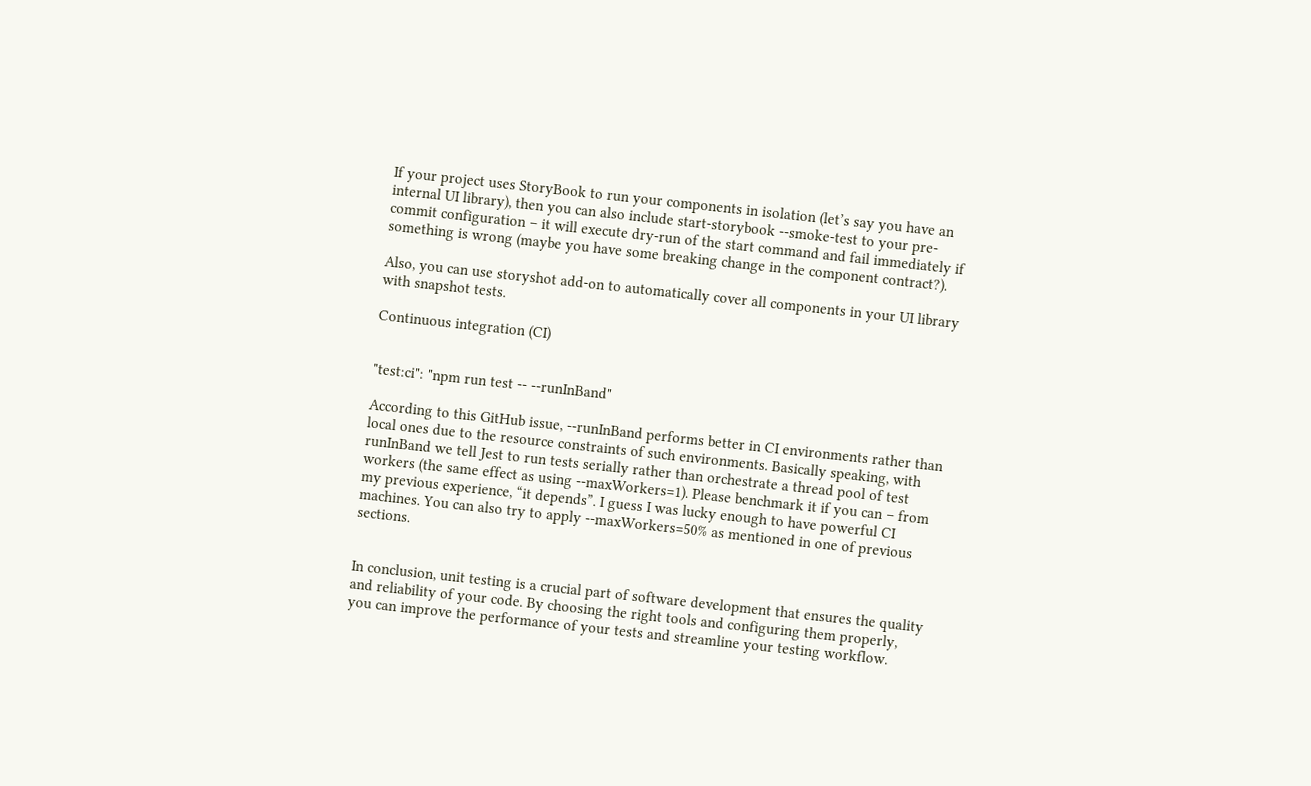If your project uses StoryBook to run your components in isolation (let’s say you have an internal UI library), then you can also include start-storybook --smoke-test to your pre-commit configuration – it will execute dry-run of the start command and fail immediately if something is wrong (maybe you have some breaking change in the component contract?).

Also, you can use storyshot add-on to automatically cover all components in your UI library with snapshot tests.

Continuous integration (CI)


"test:ci": "npm run test -- --runInBand"

According to this GitHub issue, --runInBand performs better in CI environments rather than local ones due to the resource constraints of such environments. Basically speaking, with runInBand we tell Jest to run tests serially rather than orchestrate a thread pool of test workers (the same effect as using --maxWorkers=1). Please benchmark it if you can – from my previous experience, “it depends”. I guess I was lucky enough to have powerful CI machines. You can also try to apply --maxWorkers=50% as mentioned in one of previous sections.


In conclusion, unit testing is a crucial part of software development that ensures the quality and reliability of your code. By choosing the right tools and configuring them properly, you can improve the performance of your tests and streamline your testing workflow.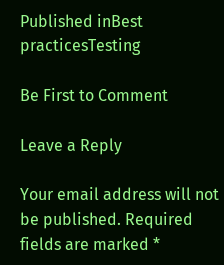Published inBest practicesTesting

Be First to Comment

Leave a Reply

Your email address will not be published. Required fields are marked *